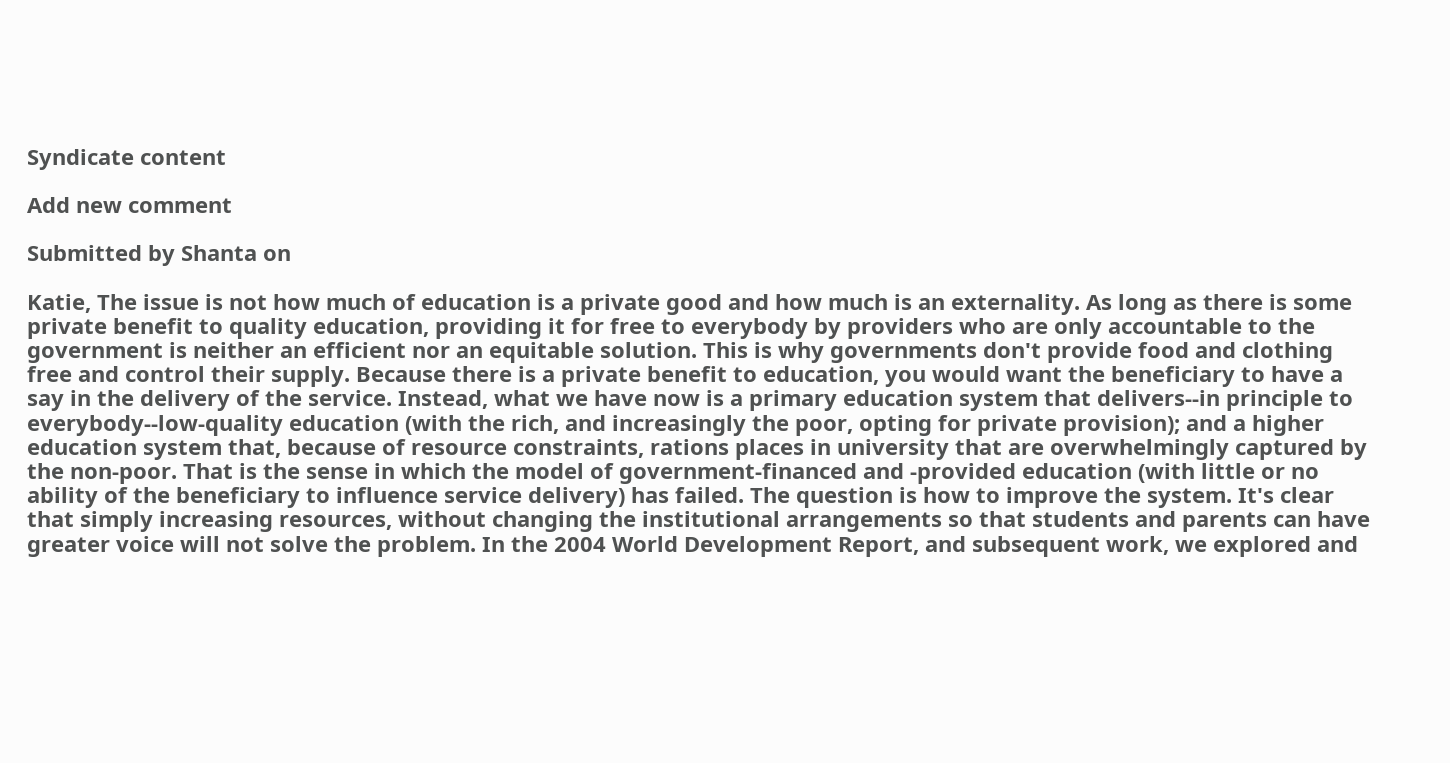Syndicate content

Add new comment

Submitted by Shanta on

Katie, The issue is not how much of education is a private good and how much is an externality. As long as there is some private benefit to quality education, providing it for free to everybody by providers who are only accountable to the government is neither an efficient nor an equitable solution. This is why governments don't provide food and clothing free and control their supply. Because there is a private benefit to education, you would want the beneficiary to have a say in the delivery of the service. Instead, what we have now is a primary education system that delivers--in principle to everybody--low-quality education (with the rich, and increasingly the poor, opting for private provision); and a higher education system that, because of resource constraints, rations places in university that are overwhelmingly captured by the non-poor. That is the sense in which the model of government-financed and -provided education (with little or no ability of the beneficiary to influence service delivery) has failed. The question is how to improve the system. It's clear that simply increasing resources, without changing the institutional arrangements so that students and parents can have greater voice will not solve the problem. In the 2004 World Development Report, and subsequent work, we explored and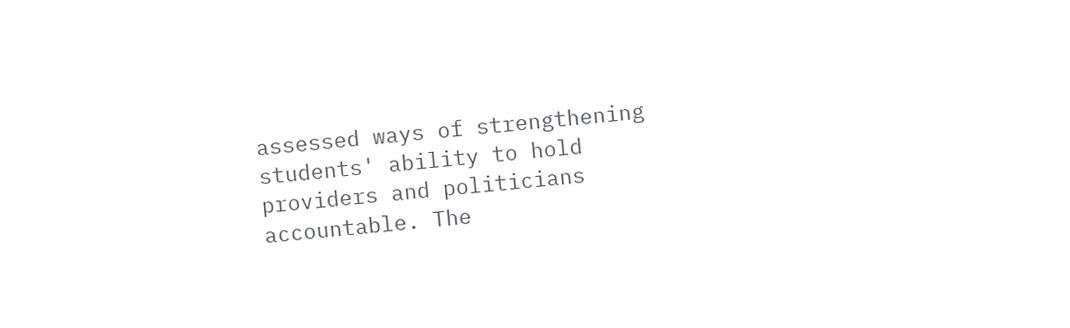assessed ways of strengthening students' ability to hold providers and politicians accountable. The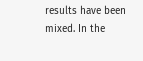results have been mixed. In the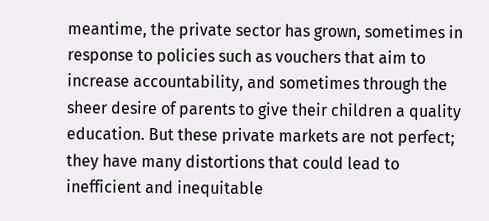meantime, the private sector has grown, sometimes in response to policies such as vouchers that aim to increase accountability, and sometimes through the sheer desire of parents to give their children a quality education. But these private markets are not perfect; they have many distortions that could lead to inefficient and inequitable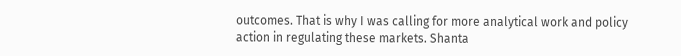outcomes. That is why I was calling for more analytical work and policy action in regulating these markets. Shanta